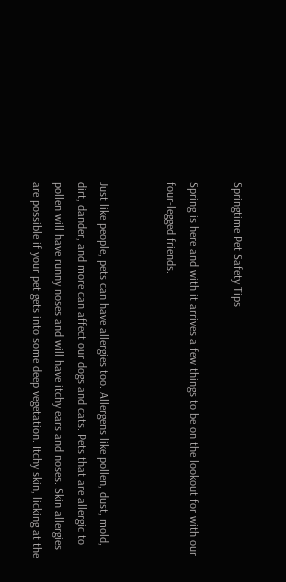Springtime Pet Safety Tips

Spring is here and with it arrives a few things to be on the lookout for with our four-legged friends.


Just like people, pets can have allergies too. Allergens like pollen, dust, mold, dirt, dander, and more can affect our dogs and cats. Pets that are allergic to pollen will have runny noses and will have itchy ears and noses. Skin allergies are possible if your pet gets into some deep vegetation. Itchy skin, licking at the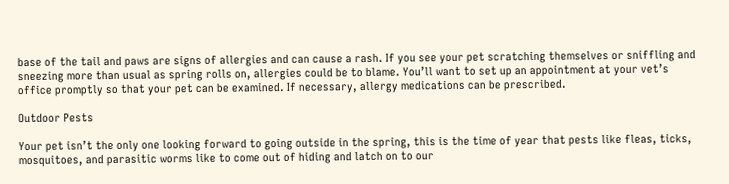base of the tail and paws are signs of allergies and can cause a rash. If you see your pet scratching themselves or sniffling and sneezing more than usual as spring rolls on, allergies could be to blame. You’ll want to set up an appointment at your vet’s office promptly so that your pet can be examined. If necessary, allergy medications can be prescribed.

Outdoor Pests

Your pet isn’t the only one looking forward to going outside in the spring, this is the time of year that pests like fleas, ticks, mosquitoes, and parasitic worms like to come out of hiding and latch on to our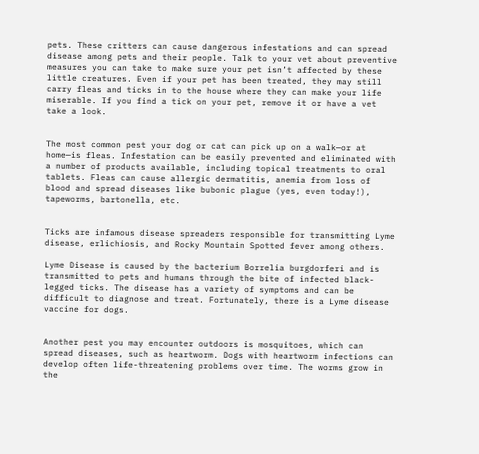pets. These critters can cause dangerous infestations and can spread disease among pets and their people. Talk to your vet about preventive measures you can take to make sure your pet isn’t affected by these little creatures. Even if your pet has been treated, they may still carry fleas and ticks in to the house where they can make your life miserable. If you find a tick on your pet, remove it or have a vet take a look.


The most common pest your dog or cat can pick up on a walk—or at home—is fleas. Infestation can be easily prevented and eliminated with a number of products available, including topical treatments to oral tablets. Fleas can cause allergic dermatitis, anemia from loss of blood and spread diseases like bubonic plague (yes, even today!), tapeworms, bartonella, etc.


Ticks are infamous disease spreaders responsible for transmitting Lyme disease, erlichiosis, and Rocky Mountain Spotted fever among others.

Lyme Disease is caused by the bacterium Borrelia burgdorferi and is transmitted to pets and humans through the bite of infected black-legged ticks. The disease has a variety of symptoms and can be difficult to diagnose and treat. Fortunately, there is a Lyme disease vaccine for dogs.


Another pest you may encounter outdoors is mosquitoes, which can spread diseases, such as heartworm. Dogs with heartworm infections can develop often life-threatening problems over time. The worms grow in the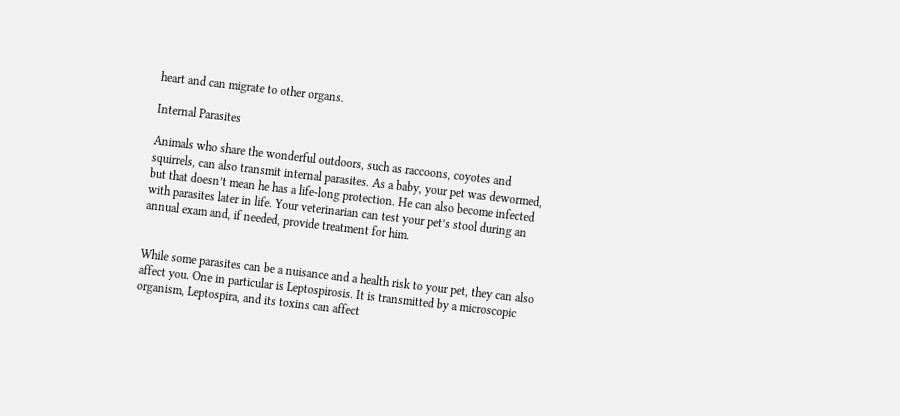heart and can migrate to other organs.

Internal Parasites

Animals who share the wonderful outdoors, such as raccoons, coyotes and squirrels, can also transmit internal parasites. As a baby, your pet was dewormed, but that doesn’t mean he has a life-long protection. He can also become infected with parasites later in life. Your veterinarian can test your pet’s stool during an annual exam and, if needed, provide treatment for him.


While some parasites can be a nuisance and a health risk to your pet, they can also affect you. One in particular is Leptospirosis. It is transmitted by a microscopic organism, Leptospira, and its toxins can affect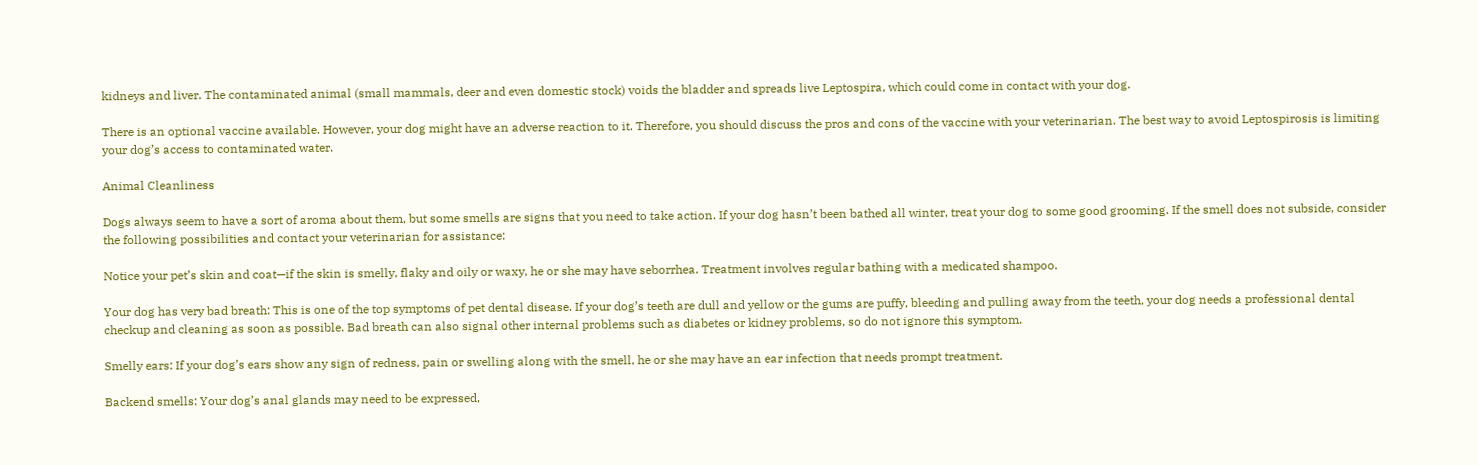kidneys and liver. The contaminated animal (small mammals, deer and even domestic stock) voids the bladder and spreads live Leptospira, which could come in contact with your dog.

There is an optional vaccine available. However, your dog might have an adverse reaction to it. Therefore, you should discuss the pros and cons of the vaccine with your veterinarian. The best way to avoid Leptospirosis is limiting your dog’s access to contaminated water.

Animal Cleanliness

Dogs always seem to have a sort of aroma about them, but some smells are signs that you need to take action. If your dog hasn’t been bathed all winter, treat your dog to some good grooming. If the smell does not subside, consider the following possibilities and contact your veterinarian for assistance:

Notice your pet’s skin and coat—if the skin is smelly, flaky and oily or waxy, he or she may have seborrhea. Treatment involves regular bathing with a medicated shampoo.

Your dog has very bad breath: This is one of the top symptoms of pet dental disease. If your dog’s teeth are dull and yellow or the gums are puffy, bleeding and pulling away from the teeth, your dog needs a professional dental checkup and cleaning as soon as possible. Bad breath can also signal other internal problems such as diabetes or kidney problems, so do not ignore this symptom.

Smelly ears: If your dog’s ears show any sign of redness, pain or swelling along with the smell, he or she may have an ear infection that needs prompt treatment.

Backend smells: Your dog’s anal glands may need to be expressed,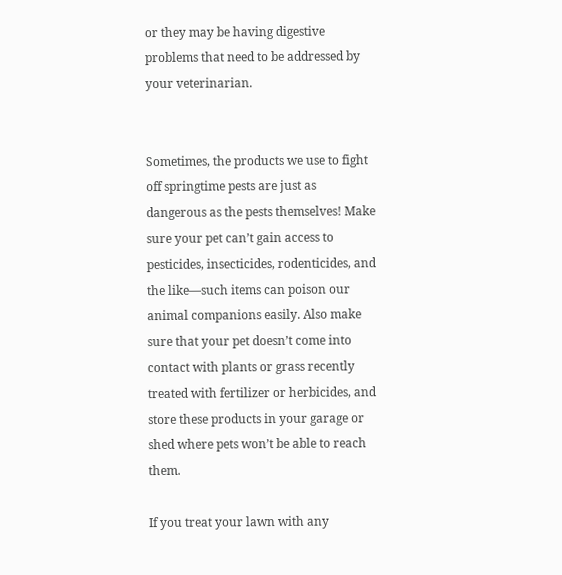or they may be having digestive problems that need to be addressed by your veterinarian.


Sometimes, the products we use to fight off springtime pests are just as dangerous as the pests themselves! Make sure your pet can’t gain access to pesticides, insecticides, rodenticides, and the like—such items can poison our animal companions easily. Also make sure that your pet doesn’t come into contact with plants or grass recently treated with fertilizer or herbicides, and store these products in your garage or shed where pets won’t be able to reach them.

If you treat your lawn with any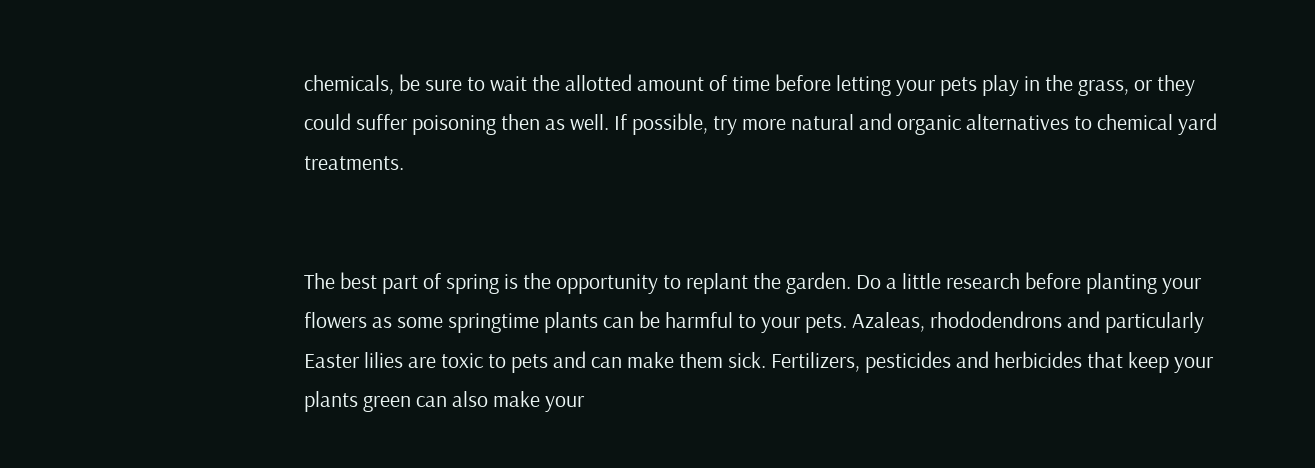chemicals, be sure to wait the allotted amount of time before letting your pets play in the grass, or they could suffer poisoning then as well. If possible, try more natural and organic alternatives to chemical yard treatments.


The best part of spring is the opportunity to replant the garden. Do a little research before planting your flowers as some springtime plants can be harmful to your pets. Azaleas, rhododendrons and particularly Easter lilies are toxic to pets and can make them sick. Fertilizers, pesticides and herbicides that keep your plants green can also make your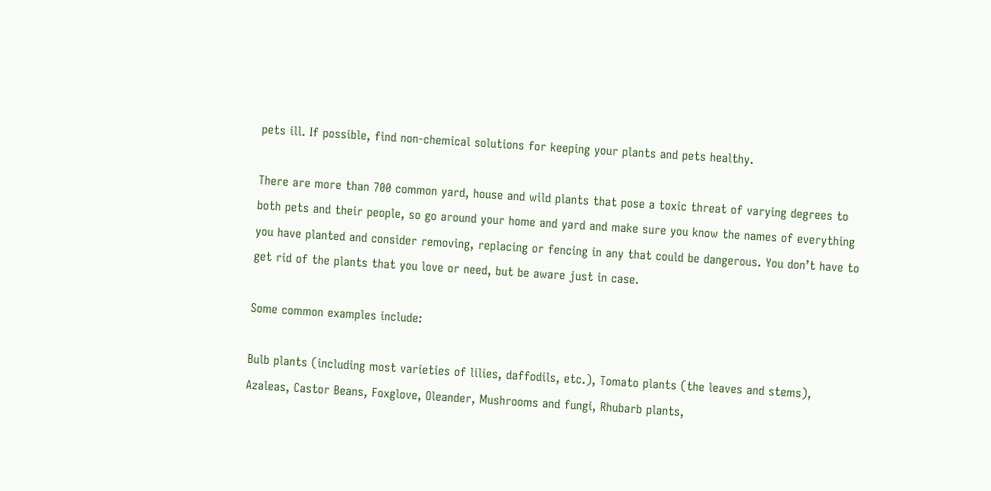pets ill. If possible, find non-chemical solutions for keeping your plants and pets healthy.

There are more than 700 common yard, house and wild plants that pose a toxic threat of varying degrees to both pets and their people, so go around your home and yard and make sure you know the names of everything you have planted and consider removing, replacing or fencing in any that could be dangerous. You don’t have to get rid of the plants that you love or need, but be aware just in case.

Some common examples include:

Bulb plants (including most varieties of lilies, daffodils, etc.), Tomato plants (the leaves and stems), Azaleas, Castor Beans, Foxglove, Oleander, Mushrooms and fungi, Rhubarb plants,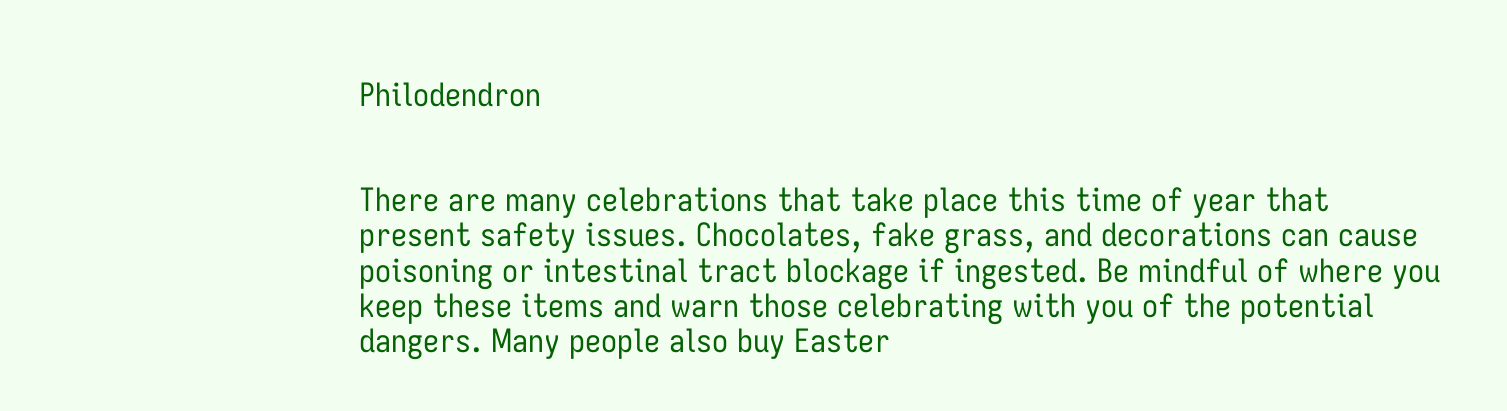Philodendron


There are many celebrations that take place this time of year that present safety issues. Chocolates, fake grass, and decorations can cause poisoning or intestinal tract blockage if ingested. Be mindful of where you keep these items and warn those celebrating with you of the potential dangers. Many people also buy Easter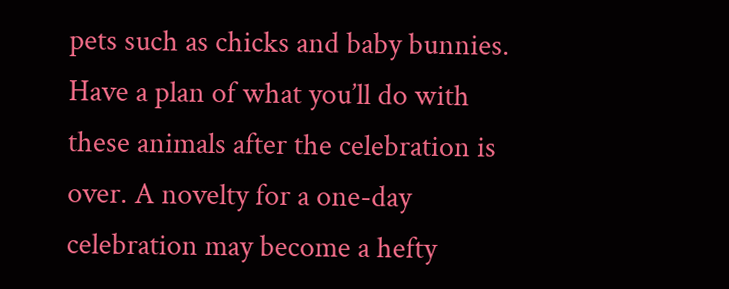pets such as chicks and baby bunnies. Have a plan of what you’ll do with these animals after the celebration is over. A novelty for a one-day celebration may become a hefty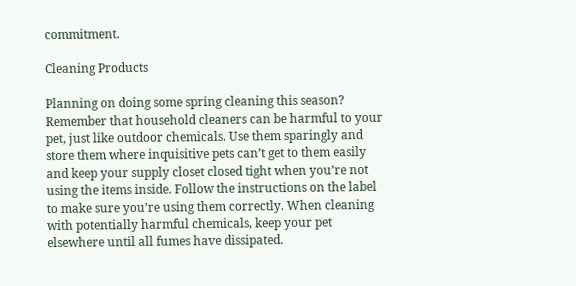commitment.

Cleaning Products

Planning on doing some spring cleaning this season? Remember that household cleaners can be harmful to your pet, just like outdoor chemicals. Use them sparingly and store them where inquisitive pets can’t get to them easily and keep your supply closet closed tight when you’re not using the items inside. Follow the instructions on the label to make sure you’re using them correctly. When cleaning with potentially harmful chemicals, keep your pet elsewhere until all fumes have dissipated.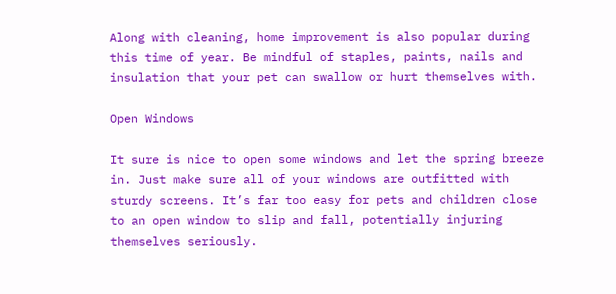Along with cleaning, home improvement is also popular during this time of year. Be mindful of staples, paints, nails and insulation that your pet can swallow or hurt themselves with.

Open Windows

It sure is nice to open some windows and let the spring breeze in. Just make sure all of your windows are outfitted with sturdy screens. It’s far too easy for pets and children close to an open window to slip and fall, potentially injuring themselves seriously.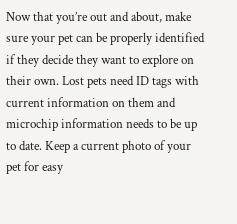Now that you’re out and about, make sure your pet can be properly identified if they decide they want to explore on their own. Lost pets need ID tags with current information on them and microchip information needs to be up to date. Keep a current photo of your pet for easy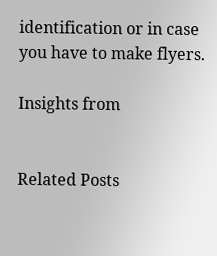identification or in case you have to make flyers.

Insights from


Related Posts